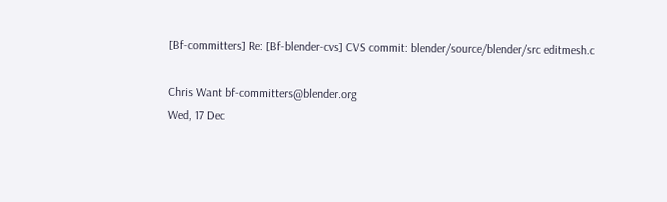[Bf-committers] Re: [Bf-blender-cvs] CVS commit: blender/source/blender/src editmesh.c

Chris Want bf-committers@blender.org
Wed, 17 Dec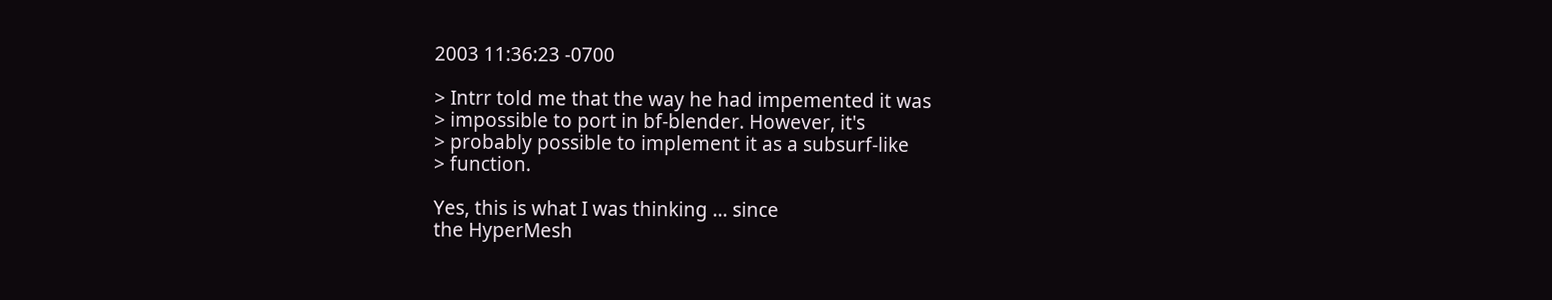2003 11:36:23 -0700

> Intrr told me that the way he had impemented it was
> impossible to port in bf-blender. However, it's
> probably possible to implement it as a subsurf-like
> function.

Yes, this is what I was thinking ... since
the HyperMesh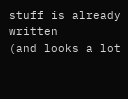stuff is already written
(and looks a lot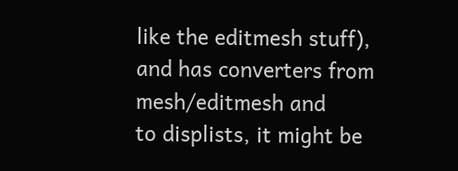like the editmesh stuff),
and has converters from mesh/editmesh and
to displists, it might be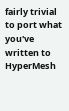fairly trivial
to port what you've written to HyperMesh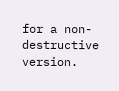for a non-destructive version.